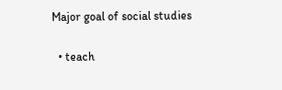Major goal of social studies

  • teach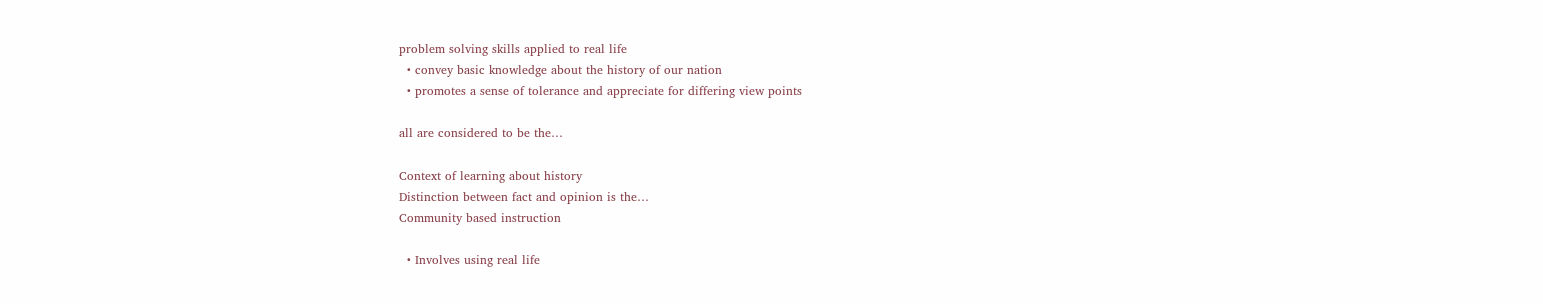problem solving skills applied to real life
  • convey basic knowledge about the history of our nation
  • promotes a sense of tolerance and appreciate for differing view points

all are considered to be the…

Context of learning about history
Distinction between fact and opinion is the…
Community based instruction

  • Involves using real life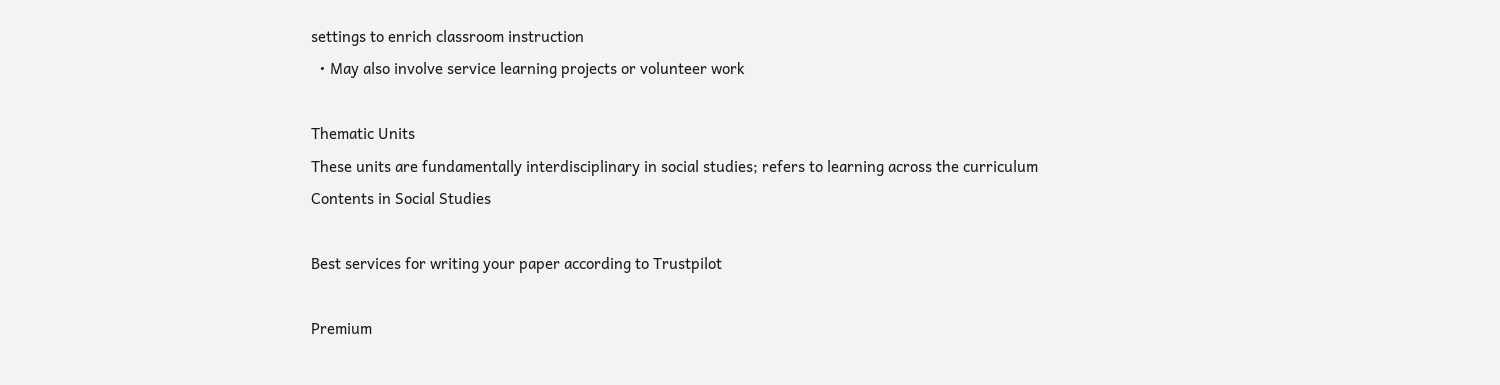settings to enrich classroom instruction
  • May also involve service learning projects or volunteer work

Thematic Units
These units are fundamentally interdisciplinary in social studies; refers to learning across the curriculum
Contents in Social Studies

Best services for writing your paper according to Trustpilot

Premium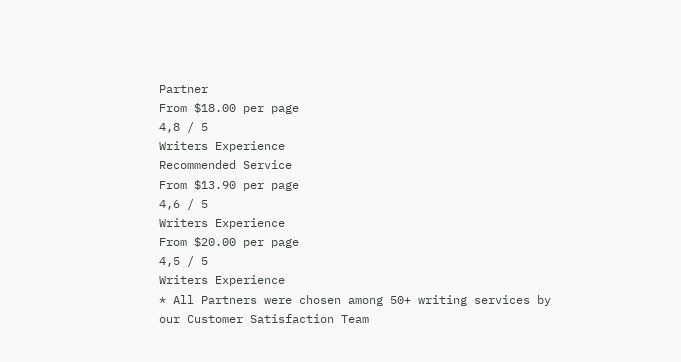Partner
From $18.00 per page
4,8 / 5
Writers Experience
Recommended Service
From $13.90 per page
4,6 / 5
Writers Experience
From $20.00 per page
4,5 / 5
Writers Experience
* All Partners were chosen among 50+ writing services by our Customer Satisfaction Team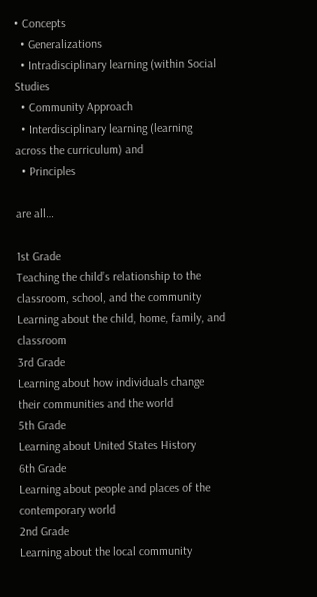• Concepts
  • Generalizations
  • Intradisciplinary learning (within Social Studies
  • Community Approach
  • Interdisciplinary learning (learning across the curriculum) and
  • Principles

are all…

1st Grade
Teaching the child’s relationship to the classroom, school, and the community
Learning about the child, home, family, and classroom
3rd Grade
Learning about how individuals change their communities and the world
5th Grade
Learning about United States History
6th Grade
Learning about people and places of the contemporary world
2nd Grade
Learning about the local community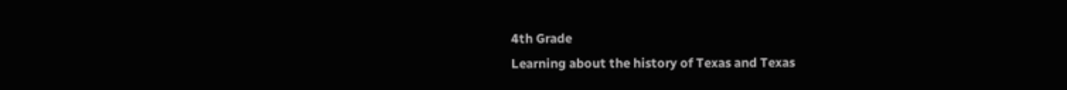4th Grade
Learning about the history of Texas and Texas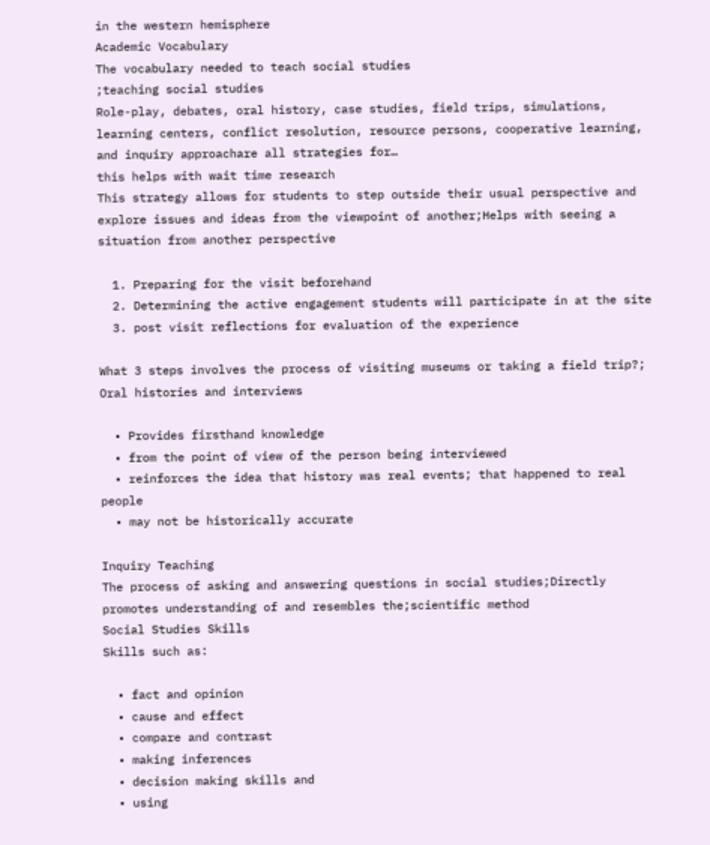in the western hemisphere
Academic Vocabulary
The vocabulary needed to teach social studies
;teaching social studies
Role-play, debates, oral history, case studies, field trips, simulations, learning centers, conflict resolution, resource persons, cooperative learning, and inquiry approachare all strategies for…
this helps with wait time research
This strategy allows for students to step outside their usual perspective and explore issues and ideas from the viewpoint of another;Helps with seeing a situation from another perspective

  1. Preparing for the visit beforehand
  2. Determining the active engagement students will participate in at the site
  3. post visit reflections for evaluation of the experience

What 3 steps involves the process of visiting museums or taking a field trip?;
Oral histories and interviews

  • Provides firsthand knowledge
  • from the point of view of the person being interviewed
  • reinforces the idea that history was real events; that happened to real people
  • may not be historically accurate

Inquiry Teaching
The process of asking and answering questions in social studies;Directly promotes understanding of and resembles the;scientific method
Social Studies Skills
Skills such as:

  • fact and opinion
  • cause and effect
  • compare and contrast
  • making inferences
  • decision making skills and
  • using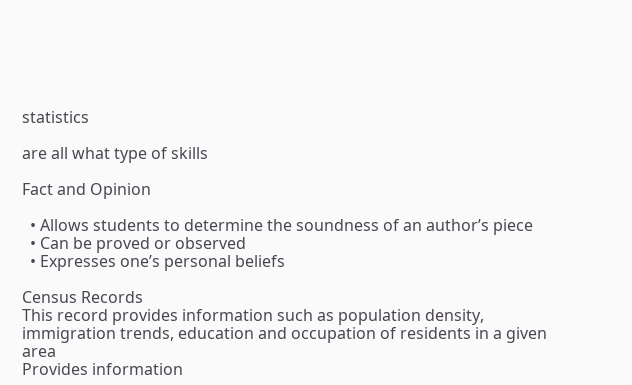statistics

are all what type of skills

Fact and Opinion

  • Allows students to determine the soundness of an author’s piece
  • Can be proved or observed
  • Expresses one’s personal beliefs

Census Records
This record provides information such as population density, immigration trends, education and occupation of residents in a given area
Provides information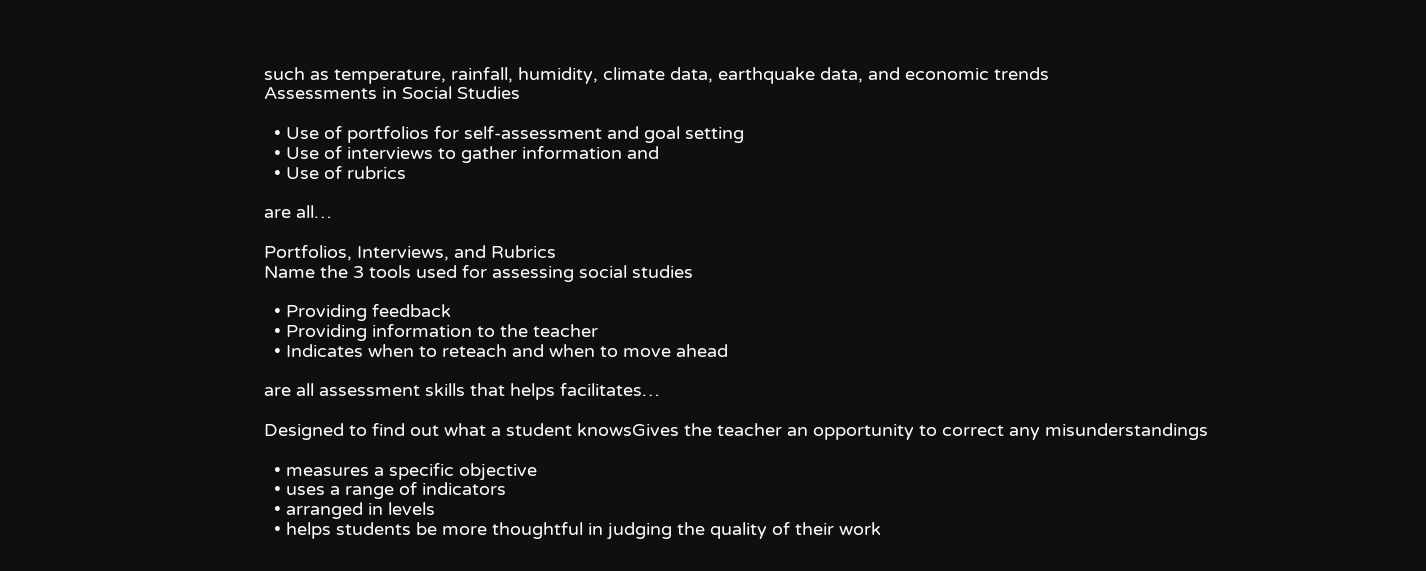such as temperature, rainfall, humidity, climate data, earthquake data, and economic trends
Assessments in Social Studies

  • Use of portfolios for self-assessment and goal setting
  • Use of interviews to gather information and
  • Use of rubrics

are all…

Portfolios, Interviews, and Rubrics
Name the 3 tools used for assessing social studies

  • Providing feedback
  • Providing information to the teacher
  • Indicates when to reteach and when to move ahead

are all assessment skills that helps facilitates…

Designed to find out what a student knowsGives the teacher an opportunity to correct any misunderstandings

  • measures a specific objective
  • uses a range of indicators
  • arranged in levels
  • helps students be more thoughtful in judging the quality of their work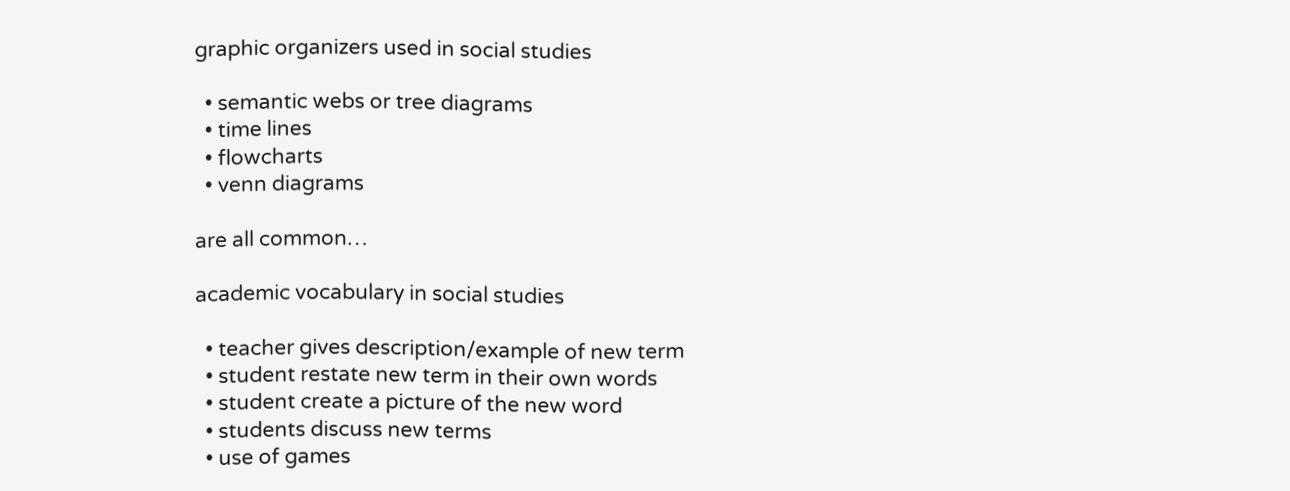graphic organizers used in social studies

  • semantic webs or tree diagrams
  • time lines
  • flowcharts
  • venn diagrams

are all common…

academic vocabulary in social studies

  • teacher gives description/example of new term
  • student restate new term in their own words
  • student create a picture of the new word
  • students discuss new terms
  • use of games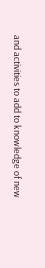and activities to add to knowledge of new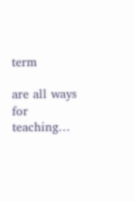term

are all ways for teaching…